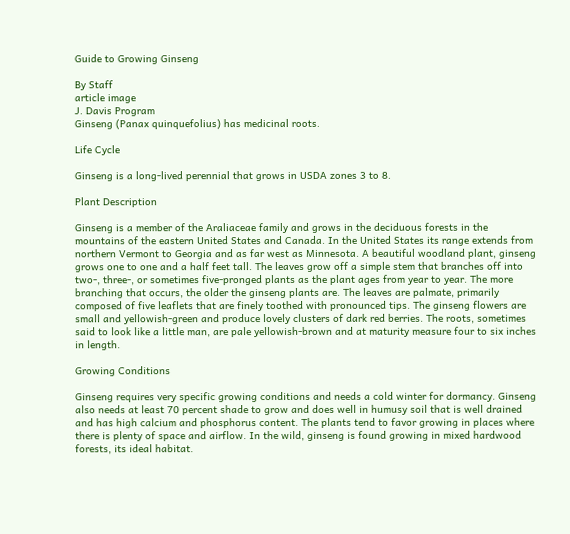Guide to Growing Ginseng

By Staff
article image
J. Davis Program
Ginseng (Panax quinquefolius) has medicinal roots.

Life Cycle

Ginseng is a long-lived perennial that grows in USDA zones 3 to 8.

Plant Description

Ginseng is a member of the Araliaceae family and grows in the deciduous forests in the mountains of the eastern United States and Canada. In the United States its range extends from northern Vermont to Georgia and as far west as Minnesota. A beautiful woodland plant, ginseng grows one to one and a half feet tall. The leaves grow off a simple stem that branches off into two-, three-, or sometimes five-pronged plants as the plant ages from year to year. The more branching that occurs, the older the ginseng plants are. The leaves are palmate, primarily composed of five leaflets that are finely toothed with pronounced tips. The ginseng flowers are small and yellowish-green and produce lovely clusters of dark red berries. The roots, sometimes said to look like a little man, are pale yellowish-brown and at maturity measure four to six inches in length.

Growing Conditions

Ginseng requires very specific growing conditions and needs a cold winter for dormancy. Ginseng also needs at least 70 percent shade to grow and does well in humusy soil that is well drained and has high calcium and phosphorus content. The plants tend to favor growing in places where there is plenty of space and airflow. In the wild, ginseng is found growing in mixed hardwood forests, its ideal habitat.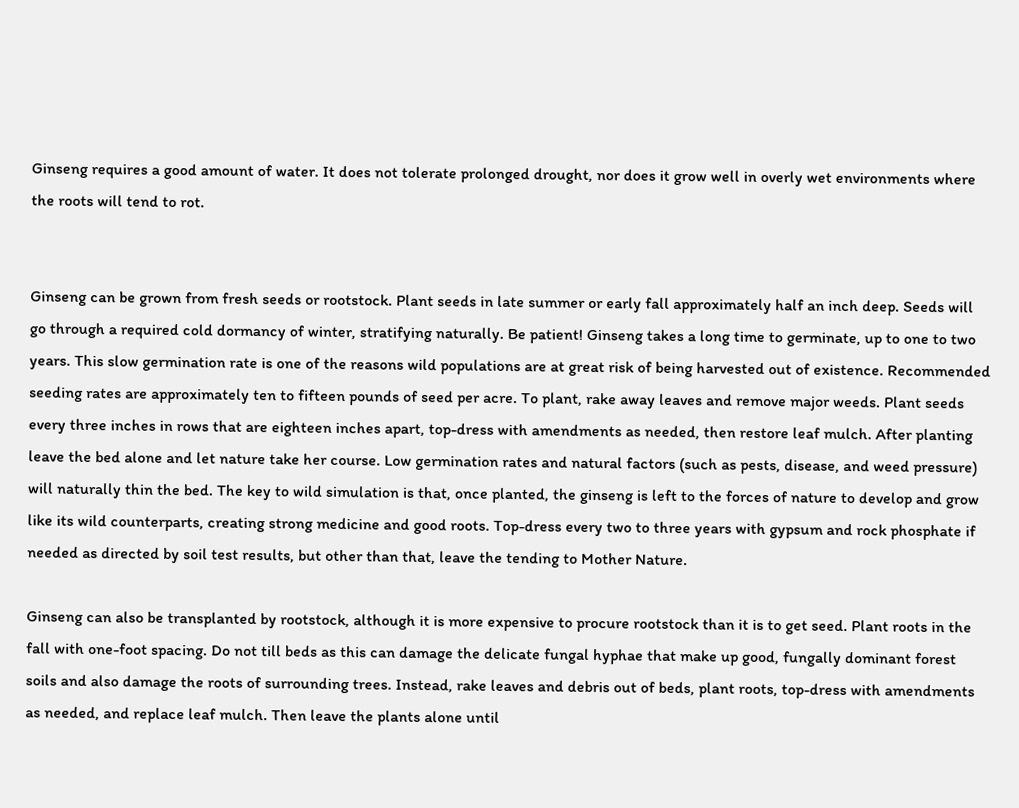Ginseng requires a good amount of water. It does not tolerate prolonged drought, nor does it grow well in overly wet environments where the roots will tend to rot.


Ginseng can be grown from fresh seeds or rootstock. Plant seeds in late summer or early fall approximately half an inch deep. Seeds will go through a required cold dormancy of winter, stratifying naturally. Be patient! Ginseng takes a long time to germinate, up to one to two years. This slow germination rate is one of the reasons wild populations are at great risk of being harvested out of existence. Recommended seeding rates are approximately ten to fifteen pounds of seed per acre. To plant, rake away leaves and remove major weeds. Plant seeds every three inches in rows that are eighteen inches apart, top-dress with amendments as needed, then restore leaf mulch. After planting leave the bed alone and let nature take her course. Low germination rates and natural factors (such as pests, disease, and weed pressure) will naturally thin the bed. The key to wild simulation is that, once planted, the ginseng is left to the forces of nature to develop and grow like its wild counterparts, creating strong medicine and good roots. Top-dress every two to three years with gypsum and rock phosphate if needed as directed by soil test results, but other than that, leave the tending to Mother Nature.

Ginseng can also be transplanted by rootstock, although it is more expensive to procure rootstock than it is to get seed. Plant roots in the fall with one-foot spacing. Do not till beds as this can damage the delicate fungal hyphae that make up good, fungally dominant forest soils and also damage the roots of surrounding trees. Instead, rake leaves and debris out of beds, plant roots, top-dress with amendments as needed, and replace leaf mulch. Then leave the plants alone until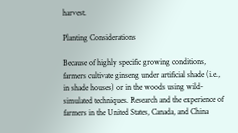harvest.

Planting Considerations

Because of highly specific growing conditions, farmers cultivate ginseng under artificial shade (i.e., in shade houses) or in the woods using wild-simulated techniques. Research and the experience of farmers in the United States, Canada, and China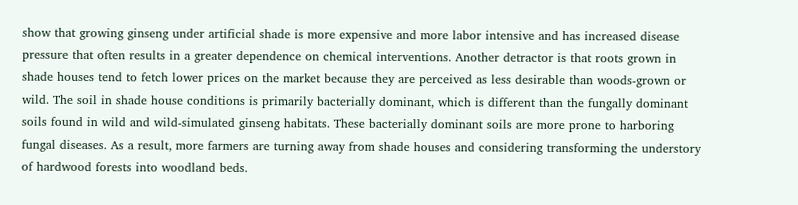show that growing ginseng under artificial shade is more expensive and more labor intensive and has increased disease pressure that often results in a greater dependence on chemical interventions. Another detractor is that roots grown in shade houses tend to fetch lower prices on the market because they are perceived as less desirable than woods-grown or wild. The soil in shade house conditions is primarily bacterially dominant, which is different than the fungally dominant soils found in wild and wild-simulated ginseng habitats. These bacterially dominant soils are more prone to harboring fungal diseases. As a result, more farmers are turning away from shade houses and considering transforming the understory of hardwood forests into woodland beds.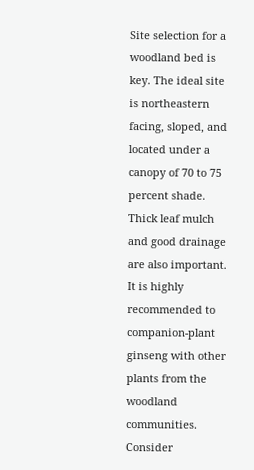Site selection for a woodland bed is key. The ideal site is northeastern facing, sloped, and located under a canopy of 70 to 75 percent shade. Thick leaf mulch and good drainage are also important. It is highly recommended to companion-plant ginseng with other plants from the woodland communities. Consider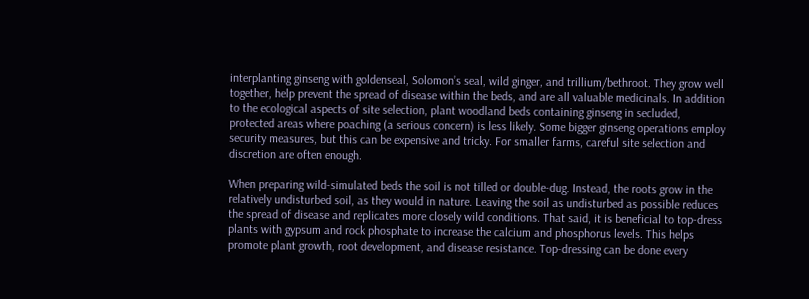interplanting ginseng with goldenseal, Solomon’s seal, wild ginger, and trillium/bethroot. They grow well together, help prevent the spread of disease within the beds, and are all valuable medicinals. In addition to the ecological aspects of site selection, plant woodland beds containing ginseng in secluded, protected areas where poaching (a serious concern) is less likely. Some bigger ginseng operations employ security measures, but this can be expensive and tricky. For smaller farms, careful site selection and discretion are often enough.

When preparing wild-simulated beds the soil is not tilled or double-dug. Instead, the roots grow in the relatively undisturbed soil, as they would in nature. Leaving the soil as undisturbed as possible reduces the spread of disease and replicates more closely wild conditions. That said, it is beneficial to top-dress plants with gypsum and rock phosphate to increase the calcium and phosphorus levels. This helps promote plant growth, root development, and disease resistance. Top-dressing can be done every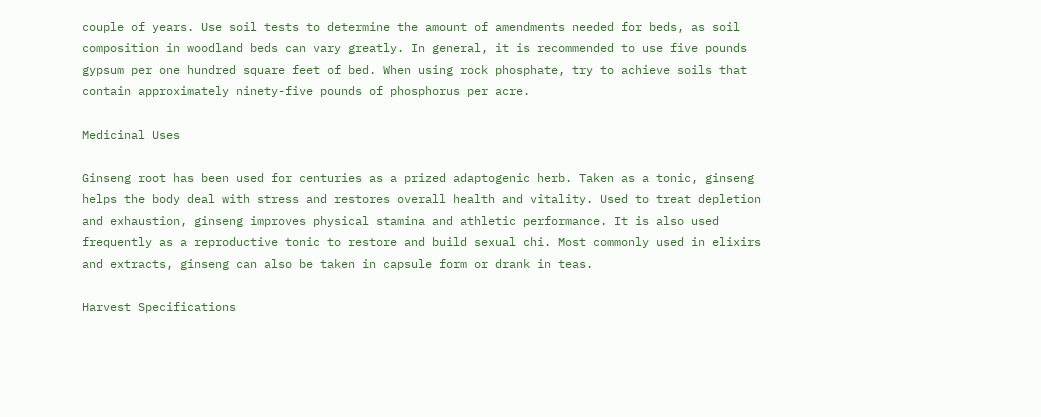couple of years. Use soil tests to determine the amount of amendments needed for beds, as soil composition in woodland beds can vary greatly. In general, it is recommended to use five pounds gypsum per one hundred square feet of bed. When using rock phosphate, try to achieve soils that contain approximately ninety-five pounds of phosphorus per acre.

Medicinal Uses

Ginseng root has been used for centuries as a prized adaptogenic herb. Taken as a tonic, ginseng helps the body deal with stress and restores overall health and vitality. Used to treat depletion and exhaustion, ginseng improves physical stamina and athletic performance. It is also used frequently as a reproductive tonic to restore and build sexual chi. Most commonly used in elixirs and extracts, ginseng can also be taken in capsule form or drank in teas.

Harvest Specifications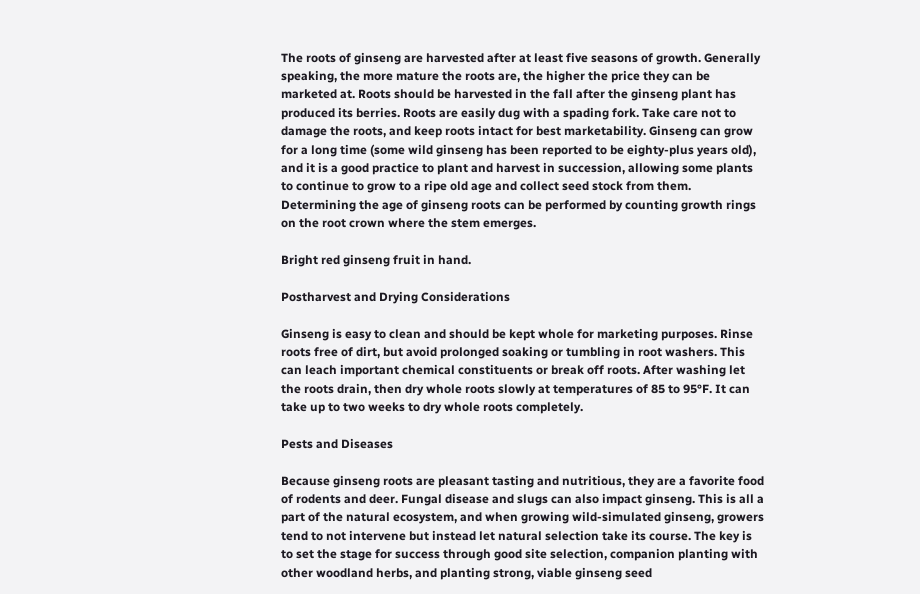The roots of ginseng are harvested after at least five seasons of growth. Generally speaking, the more mature the roots are, the higher the price they can be marketed at. Roots should be harvested in the fall after the ginseng plant has produced its berries. Roots are easily dug with a spading fork. Take care not to damage the roots, and keep roots intact for best marketability. Ginseng can grow for a long time (some wild ginseng has been reported to be eighty-plus years old), and it is a good practice to plant and harvest in succession, allowing some plants to continue to grow to a ripe old age and collect seed stock from them. Determining the age of ginseng roots can be performed by counting growth rings on the root crown where the stem emerges.

Bright red ginseng fruit in hand.

Postharvest and Drying Considerations

Ginseng is easy to clean and should be kept whole for marketing purposes. Rinse roots free of dirt, but avoid prolonged soaking or tumbling in root washers. This can leach important chemical constituents or break off roots. After washing let the roots drain, then dry whole roots slowly at temperatures of 85 to 95°F. It can take up to two weeks to dry whole roots completely.

Pests and Diseases

Because ginseng roots are pleasant tasting and nutritious, they are a favorite food of rodents and deer. Fungal disease and slugs can also impact ginseng. This is all a part of the natural ecosystem, and when growing wild-simulated ginseng, growers tend to not intervene but instead let natural selection take its course. The key is to set the stage for success through good site selection, companion planting with other woodland herbs, and planting strong, viable ginseng seed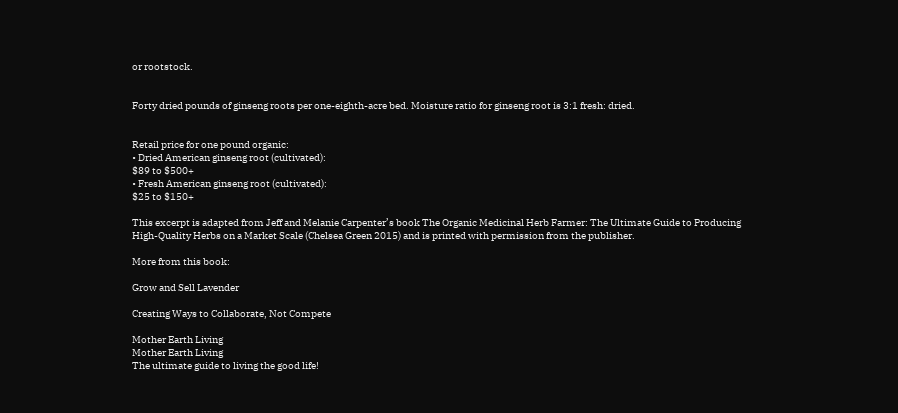or rootstock.


Forty dried pounds of ginseng roots per one-eighth-acre bed. Moisture ratio for ginseng root is 3:1 fresh: dried.


Retail price for one pound organic:
• Dried American ginseng root (cultivated):
$89 to $500+
• Fresh American ginseng root (cultivated):
$25 to $150+

This excerpt is adapted from Jeff and Melanie Carpenter’s book The Organic Medicinal Herb Farmer: The Ultimate Guide to Producing High-Quality Herbs on a Market Scale (Chelsea Green 2015) and is printed with permission from the publisher.

More from this book:

Grow and Sell Lavender

Creating Ways to Collaborate, Not Compete

Mother Earth Living
Mother Earth Living
The ultimate guide to living the good life!